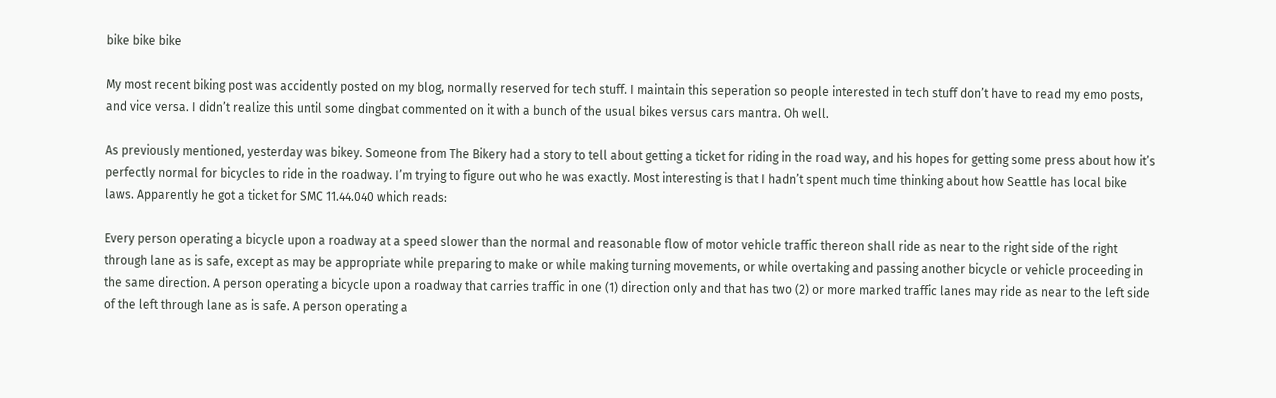bike bike bike

My most recent biking post was accidently posted on my blog, normally reserved for tech stuff. I maintain this seperation so people interested in tech stuff don’t have to read my emo posts, and vice versa. I didn’t realize this until some dingbat commented on it with a bunch of the usual bikes versus cars mantra. Oh well.

As previously mentioned, yesterday was bikey. Someone from The Bikery had a story to tell about getting a ticket for riding in the road way, and his hopes for getting some press about how it’s perfectly normal for bicycles to ride in the roadway. I’m trying to figure out who he was exactly. Most interesting is that I hadn’t spent much time thinking about how Seattle has local bike laws. Apparently he got a ticket for SMC 11.44.040 which reads:

Every person operating a bicycle upon a roadway at a speed slower than the normal and reasonable flow of motor vehicle traffic thereon shall ride as near to the right side of the right through lane as is safe, except as may be appropriate while preparing to make or while making turning movements, or while overtaking and passing another bicycle or vehicle proceeding in the same direction. A person operating a bicycle upon a roadway that carries traffic in one (1) direction only and that has two (2) or more marked traffic lanes may ride as near to the left side of the left through lane as is safe. A person operating a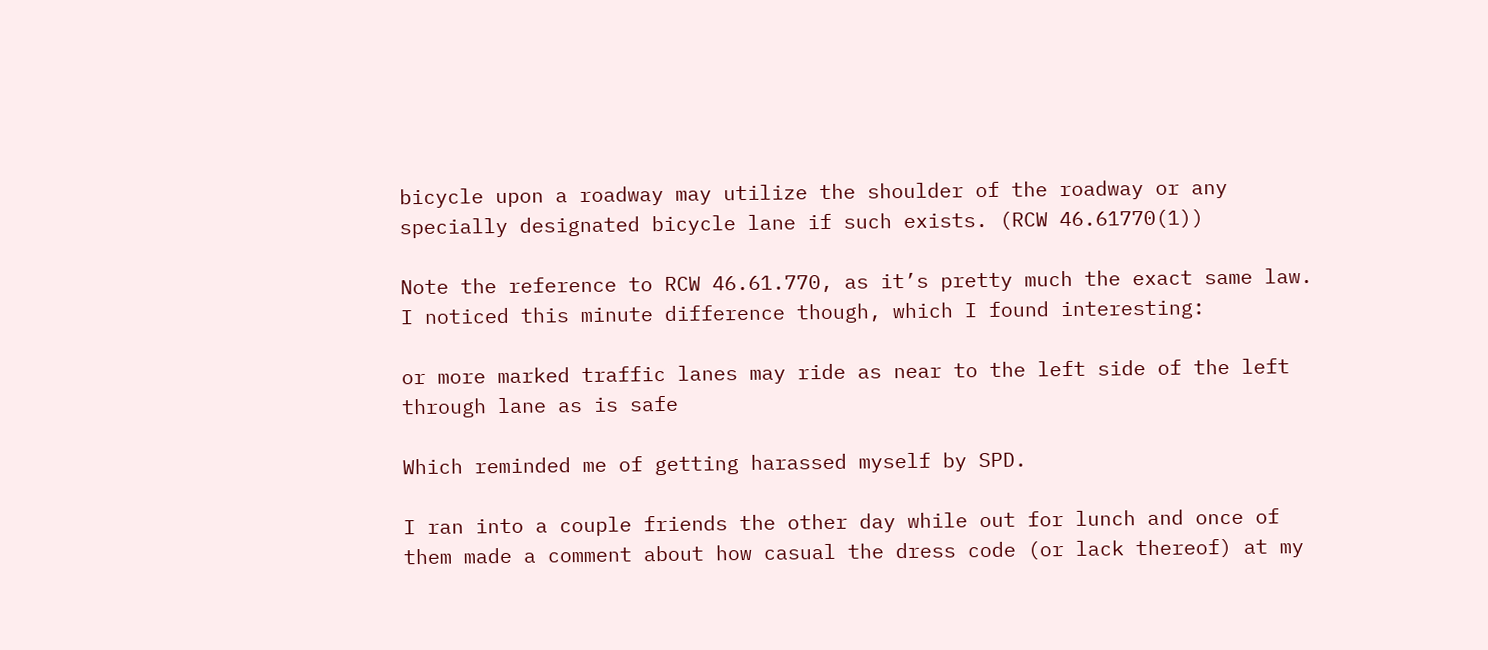bicycle upon a roadway may utilize the shoulder of the roadway or any specially designated bicycle lane if such exists. (RCW 46.61770(1))

Note the reference to RCW 46.61.770, as it’s pretty much the exact same law. I noticed this minute difference though, which I found interesting:

or more marked traffic lanes may ride as near to the left side of the left through lane as is safe

Which reminded me of getting harassed myself by SPD.

I ran into a couple friends the other day while out for lunch and once of them made a comment about how casual the dress code (or lack thereof) at my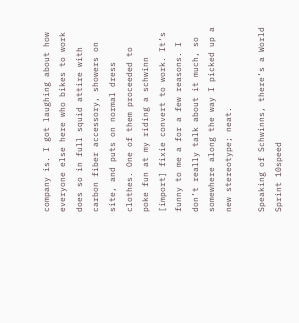company is. I got laughing about how everyone else here who bikes to work does so in full squid attire with carbon fiber accessory, showers on site, and puts on normal dress clothes. One of them proceeded to poke fun at my riding a schwinn [import] fixie convert to work. It’s funny to me a for a few reasons. I don’t really talk about it much, so somewhere along the way I picked up a new stereotype; neat.

Speaking of Schwinns, there’s a World Sprint 10speed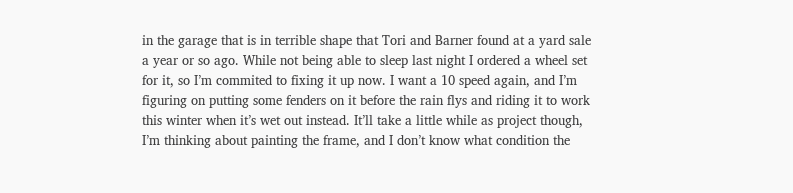in the garage that is in terrible shape that Tori and Barner found at a yard sale a year or so ago. While not being able to sleep last night I ordered a wheel set for it, so I’m commited to fixing it up now. I want a 10 speed again, and I’m figuring on putting some fenders on it before the rain flys and riding it to work this winter when it’s wet out instead. It’ll take a little while as project though, I’m thinking about painting the frame, and I don’t know what condition the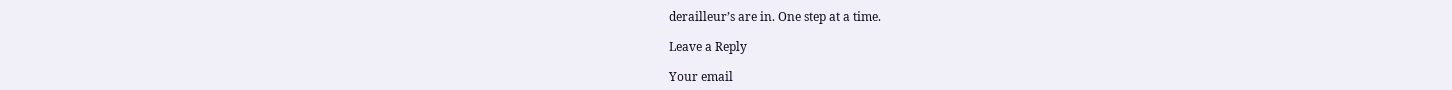derailleur’s are in. One step at a time.

Leave a Reply

Your email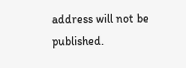address will not be published.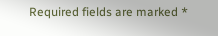Required fields are marked *